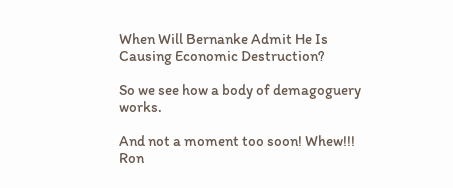When Will Bernanke Admit He Is Causing Economic Destruction?

So we see how a body of demagoguery works.

And not a moment too soon! Whew!!! Ron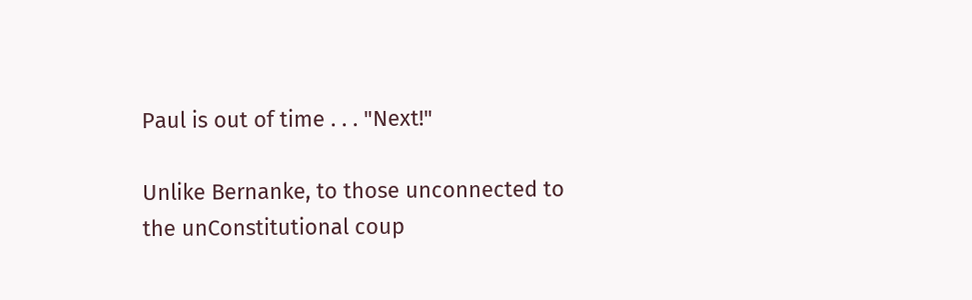Paul is out of time . . . "Next!"

Unlike Bernanke, to those unconnected to the unConstitutional coup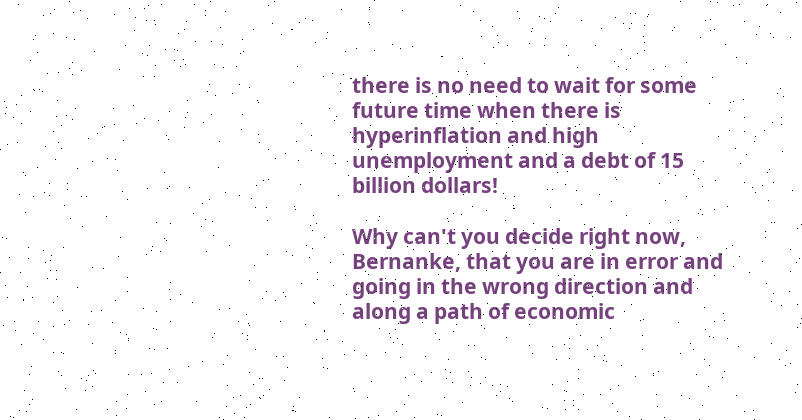there is no need to wait for some future time when there is hyperinflation and high unemployment and a debt of 15 billion dollars!

Why can't you decide right now, Bernanke, that you are in error and going in the wrong direction and along a path of economic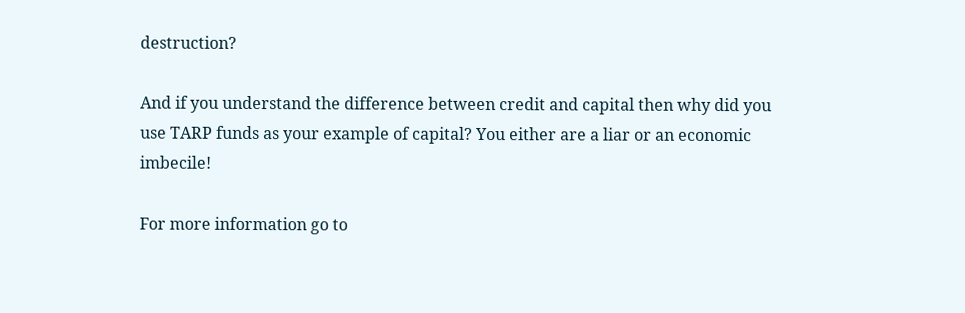destruction?

And if you understand the difference between credit and capital then why did you use TARP funds as your example of capital? You either are a liar or an economic imbecile!

For more information go to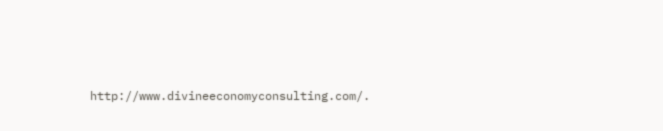http://www.divineeconomyconsulting.com/.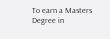To earn a Masters Degree in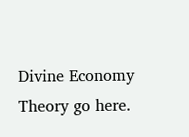Divine Economy Theory go here.